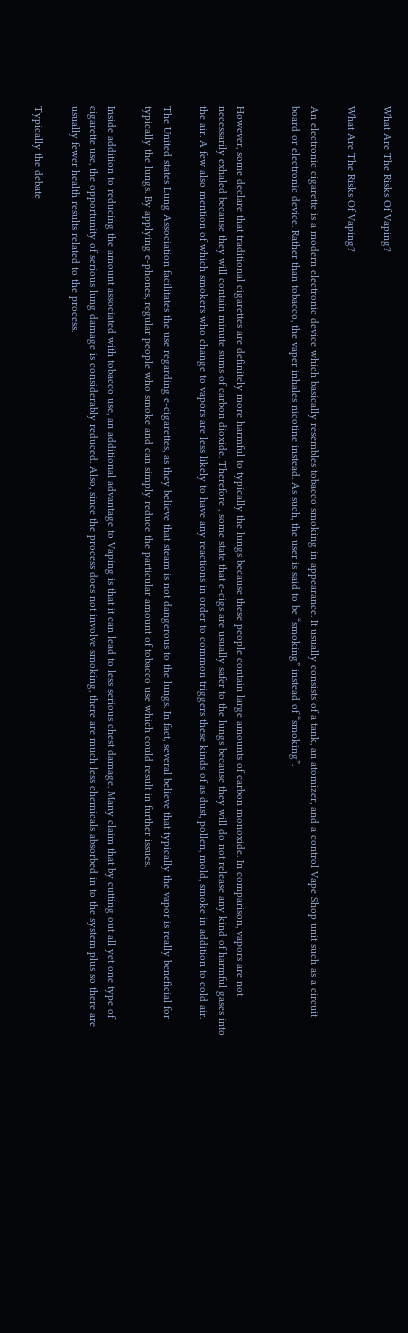What Are The Risks Of Vaping?

What Are The Risks Of Vaping?

An electronic cigarette is a modern electronic device which basically resembles tobacco smoking in appearance. It usually consists of a tank, an atomizer, and a control Vape Shop unit such as a circuit board or electronic device. Rather than tobacco, the vaper inhales nicotine instead. As such, the user is said to be “smoking” instead of “smoking”.


However, some declare that traditional cigarettes are definitely more harmful to typically the lungs because these people contain large amounts of carbon monoxide. In comparison, vapors are not necessarily exhaled because they will contain minute sums of carbon dioxide. Therefore , some state that e-cigs are usually safer to the lungs because they will do not release any kind of harmful gases into the air. A few also mention of which smokers who change to vapors are less likely to have any reactions in order to common triggers these kinds of as dust, pollen, mold, smoke in addition to cold air.

The United states Lung Association facilitates the use regarding e-cigarettes, as they believe that steam is not dangerous to the lungs. In fact, several believe that typically the vapor is really beneficial for typically the lungs. By applying e-phones, regular people who smoke and can simply reduce the particular amount of tobacco use which could result in further issues.

Inside addition to reducing the amount associated with tobacco use, an additional advantage to Vaping is that it can lead to less serious chest damage. Many claim that by cutting out all yet one type of cigarette use, the opportunity of serious lung damage is considerably reduced. Also, since the process does not involve smoking, there are much less chemicals absorbed in to the system plus so there are usually fewer health results related to the process.

Typically the debate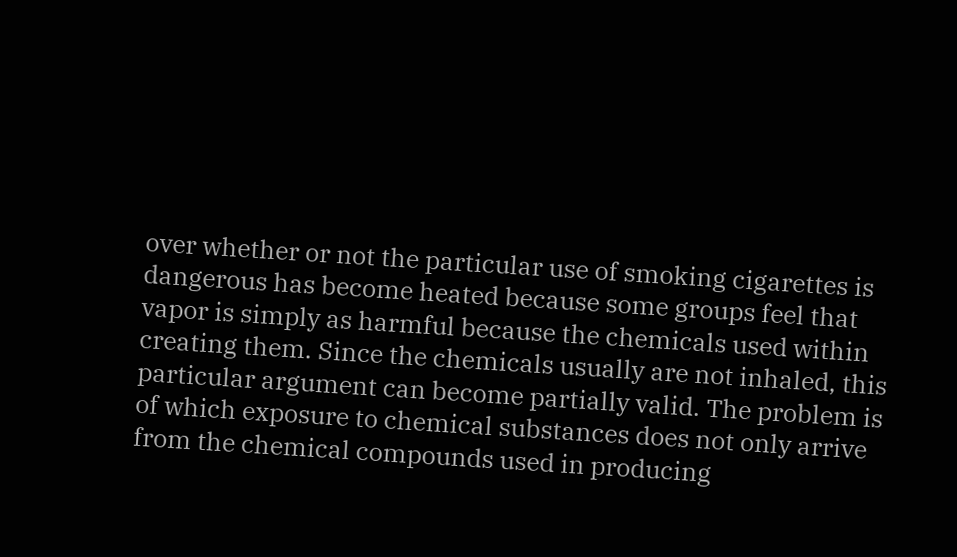over whether or not the particular use of smoking cigarettes is dangerous has become heated because some groups feel that vapor is simply as harmful because the chemicals used within creating them. Since the chemicals usually are not inhaled, this particular argument can become partially valid. The problem is of which exposure to chemical substances does not only arrive from the chemical compounds used in producing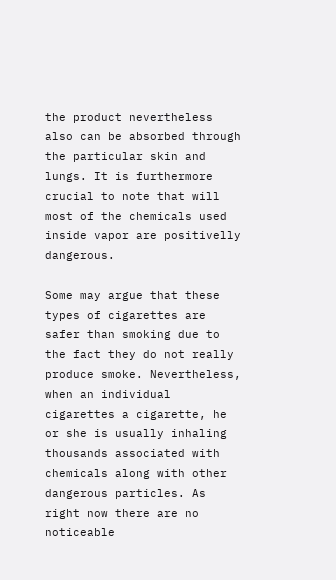the product nevertheless also can be absorbed through the particular skin and lungs. It is furthermore crucial to note that will most of the chemicals used inside vapor are positivelly dangerous.

Some may argue that these types of cigarettes are safer than smoking due to the fact they do not really produce smoke. Nevertheless, when an individual cigarettes a cigarette, he or she is usually inhaling thousands associated with chemicals along with other dangerous particles. As right now there are no noticeable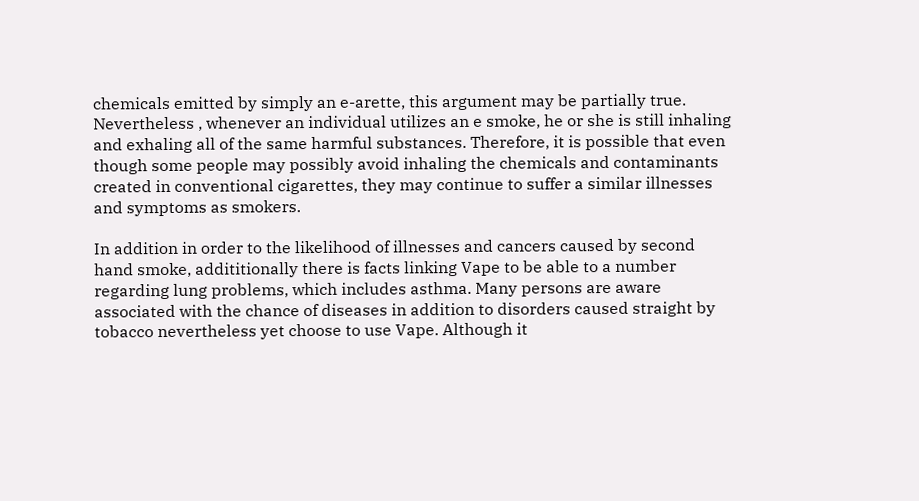chemicals emitted by simply an e-arette, this argument may be partially true. Nevertheless , whenever an individual utilizes an e smoke, he or she is still inhaling and exhaling all of the same harmful substances. Therefore, it is possible that even though some people may possibly avoid inhaling the chemicals and contaminants created in conventional cigarettes, they may continue to suffer a similar illnesses and symptoms as smokers.

In addition in order to the likelihood of illnesses and cancers caused by second hand smoke, addititionally there is facts linking Vape to be able to a number regarding lung problems, which includes asthma. Many persons are aware associated with the chance of diseases in addition to disorders caused straight by tobacco nevertheless yet choose to use Vape. Although it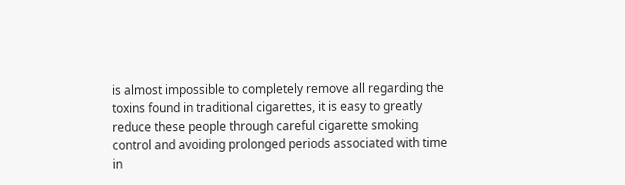is almost impossible to completely remove all regarding the toxins found in traditional cigarettes, it is easy to greatly reduce these people through careful cigarette smoking control and avoiding prolonged periods associated with time in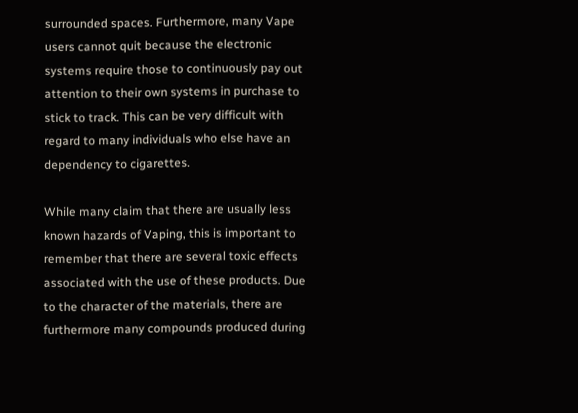surrounded spaces. Furthermore, many Vape users cannot quit because the electronic systems require those to continuously pay out attention to their own systems in purchase to stick to track. This can be very difficult with regard to many individuals who else have an dependency to cigarettes.

While many claim that there are usually less known hazards of Vaping, this is important to remember that there are several toxic effects associated with the use of these products. Due to the character of the materials, there are furthermore many compounds produced during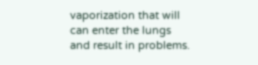vaporization that will can enter the lungs and result in problems.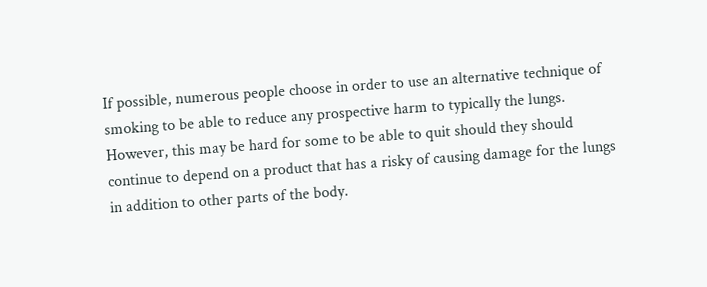If possible, numerous people choose in order to use an alternative technique of smoking to be able to reduce any prospective harm to typically the lungs. However, this may be hard for some to be able to quit should they should continue to depend on a product that has a risky of causing damage for the lungs in addition to other parts of the body.